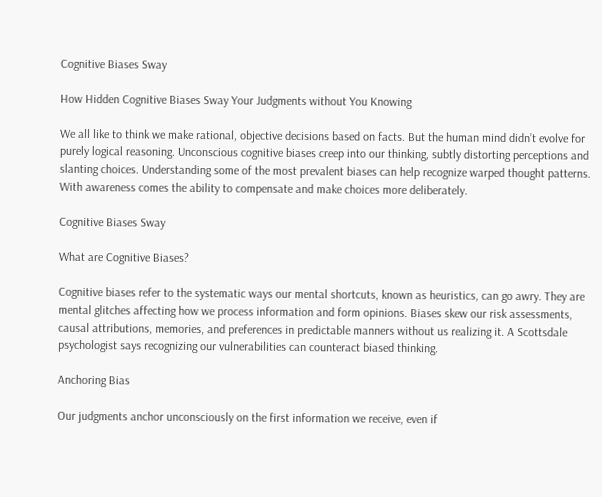Cognitive Biases Sway

How Hidden Cognitive Biases Sway Your Judgments without You Knowing

We all like to think we make rational, objective decisions based on facts. But the human mind didn’t evolve for purely logical reasoning. Unconscious cognitive biases creep into our thinking, subtly distorting perceptions and slanting choices. Understanding some of the most prevalent biases can help recognize warped thought patterns. With awareness comes the ability to compensate and make choices more deliberately.

Cognitive Biases Sway

What are Cognitive Biases?

Cognitive biases refer to the systematic ways our mental shortcuts, known as heuristics, can go awry. They are mental glitches affecting how we process information and form opinions. Biases skew our risk assessments, causal attributions, memories, and preferences in predictable manners without us realizing it. A Scottsdale psychologist says recognizing our vulnerabilities can counteract biased thinking.

Anchoring Bias

Our judgments anchor unconsciously on the first information we receive, even if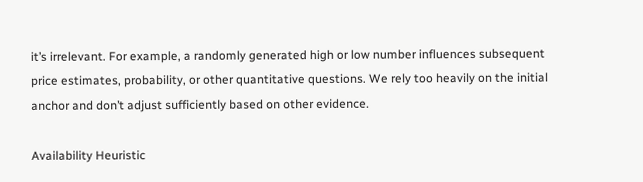it’s irrelevant. For example, a randomly generated high or low number influences subsequent price estimates, probability, or other quantitative questions. We rely too heavily on the initial anchor and don’t adjust sufficiently based on other evidence.

Availability Heuristic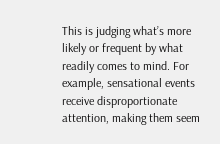This is judging what’s more likely or frequent by what readily comes to mind. For example, sensational events receive disproportionate attention, making them seem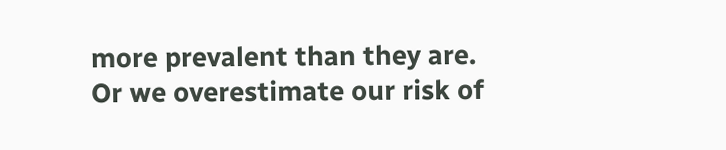more prevalent than they are. Or we overestimate our risk of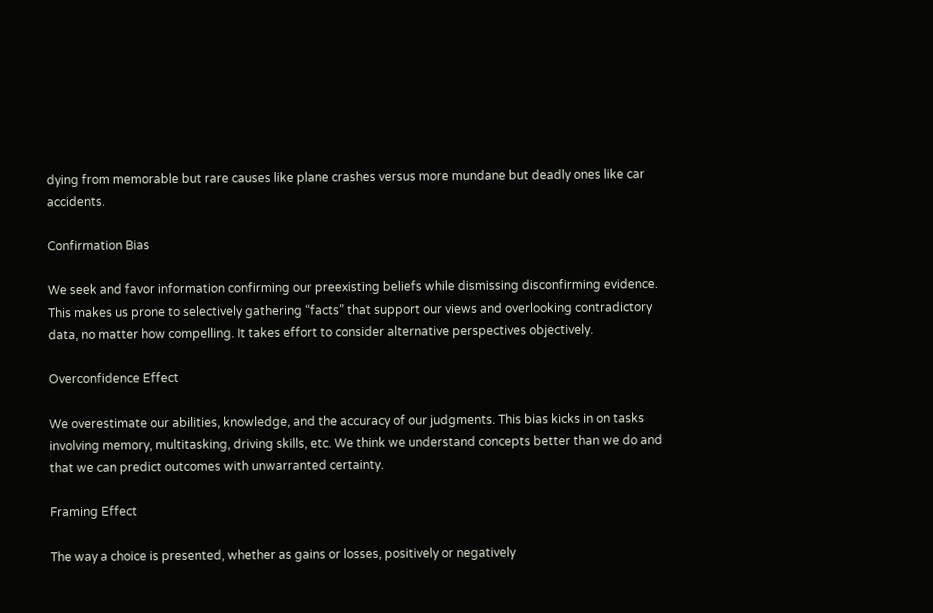dying from memorable but rare causes like plane crashes versus more mundane but deadly ones like car accidents.

Confirmation Bias

We seek and favor information confirming our preexisting beliefs while dismissing disconfirming evidence. This makes us prone to selectively gathering “facts” that support our views and overlooking contradictory data, no matter how compelling. It takes effort to consider alternative perspectives objectively.

Overconfidence Effect

We overestimate our abilities, knowledge, and the accuracy of our judgments. This bias kicks in on tasks involving memory, multitasking, driving skills, etc. We think we understand concepts better than we do and that we can predict outcomes with unwarranted certainty.

Framing Effect

The way a choice is presented, whether as gains or losses, positively or negatively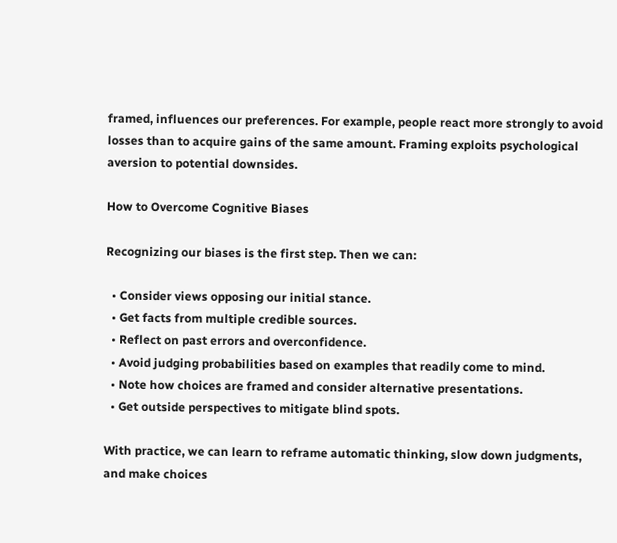framed, influences our preferences. For example, people react more strongly to avoid losses than to acquire gains of the same amount. Framing exploits psychological aversion to potential downsides.

How to Overcome Cognitive Biases

Recognizing our biases is the first step. Then we can:

  • Consider views opposing our initial stance.
  • Get facts from multiple credible sources.
  • Reflect on past errors and overconfidence.
  • Avoid judging probabilities based on examples that readily come to mind.
  • Note how choices are framed and consider alternative presentations.
  • Get outside perspectives to mitigate blind spots.

With practice, we can learn to reframe automatic thinking, slow down judgments, and make choices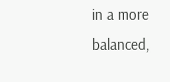in a more balanced,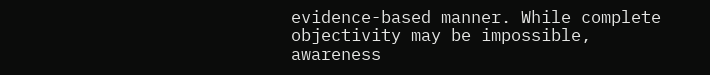evidence-based manner. While complete objectivity may be impossible, awareness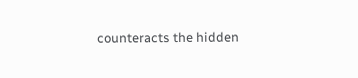counteracts the hidden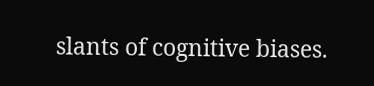slants of cognitive biases.